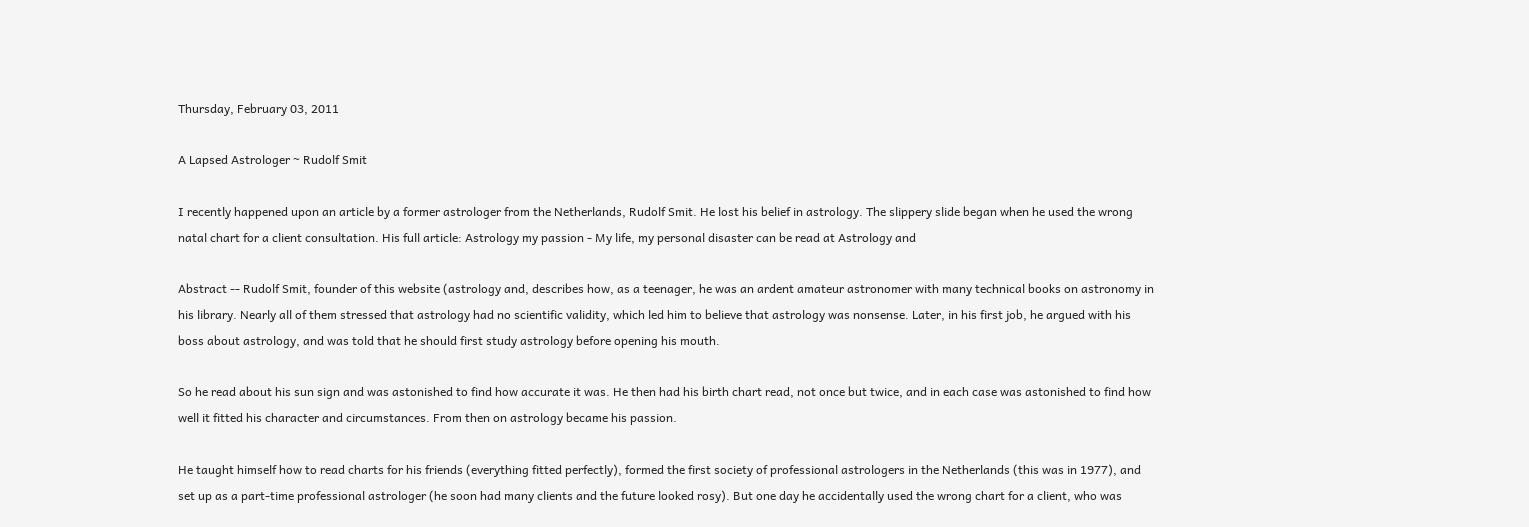Thursday, February 03, 2011

A Lapsed Astrologer ~ Rudolf Smit

I recently happened upon an article by a former astrologer from the Netherlands, Rudolf Smit. He lost his belief in astrology. The slippery slide began when he used the wrong natal chart for a client consultation. His full article: Astrology my passion - My life, my personal disaster can be read at Astrology and

Abstract -- Rudolf Smit, founder of this website (astrology and, describes how, as a teenager, he was an ardent amateur astronomer with many technical books on astronomy in his library. Nearly all of them stressed that astrology had no scientific validity, which led him to believe that astrology was nonsense. Later, in his first job, he argued with his boss about astrology, and was told that he should first study astrology before opening his mouth.

So he read about his sun sign and was astonished to find how accurate it was. He then had his birth chart read, not once but twice, and in each case was astonished to find how well it fitted his character and circumstances. From then on astrology became his passion.

He taught himself how to read charts for his friends (everything fitted perfectly), formed the first society of professional astrologers in the Netherlands (this was in 1977), and set up as a part-time professional astrologer (he soon had many clients and the future looked rosy). But one day he accidentally used the wrong chart for a client, who was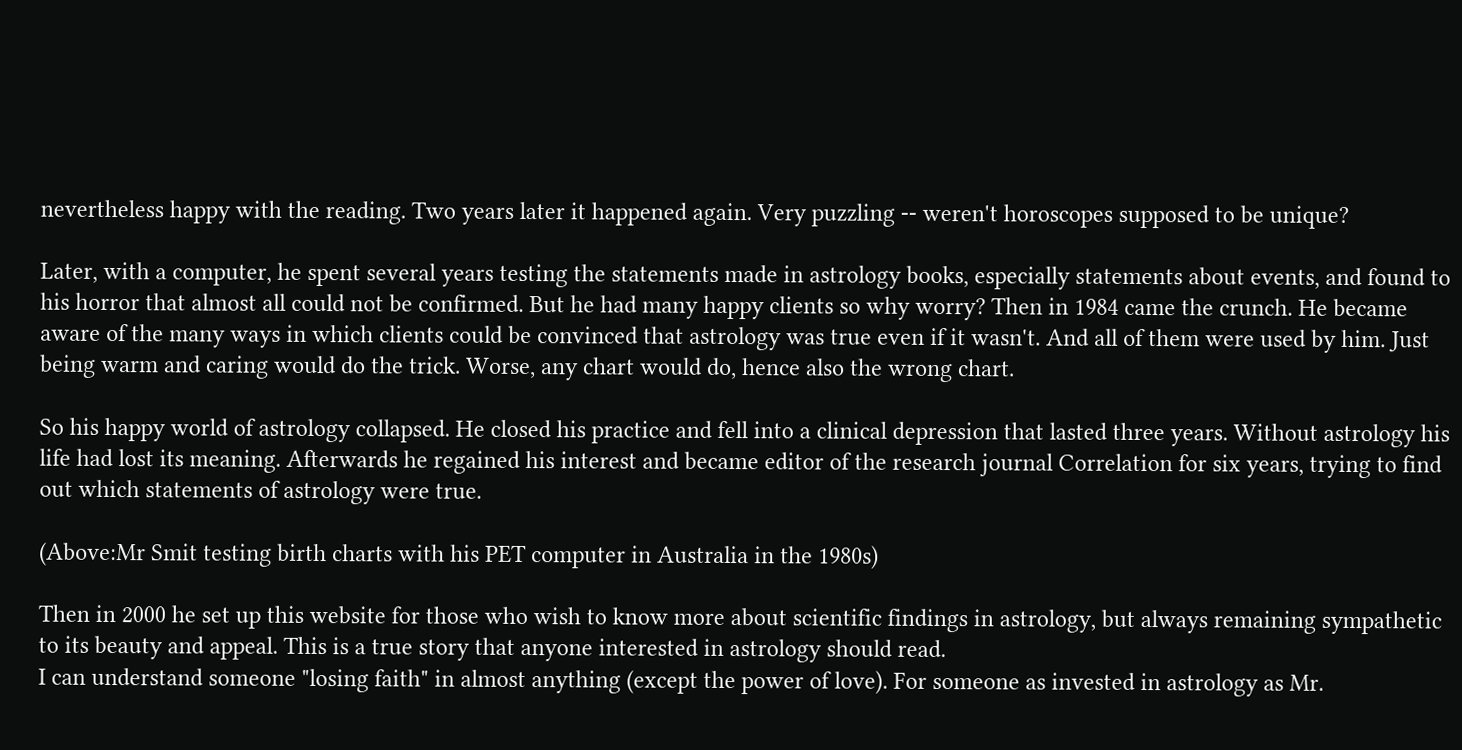nevertheless happy with the reading. Two years later it happened again. Very puzzling -- weren't horoscopes supposed to be unique?

Later, with a computer, he spent several years testing the statements made in astrology books, especially statements about events, and found to his horror that almost all could not be confirmed. But he had many happy clients so why worry? Then in 1984 came the crunch. He became aware of the many ways in which clients could be convinced that astrology was true even if it wasn't. And all of them were used by him. Just being warm and caring would do the trick. Worse, any chart would do, hence also the wrong chart.

So his happy world of astrology collapsed. He closed his practice and fell into a clinical depression that lasted three years. Without astrology his life had lost its meaning. Afterwards he regained his interest and became editor of the research journal Correlation for six years, trying to find out which statements of astrology were true.

(Above:Mr Smit testing birth charts with his PET computer in Australia in the 1980s)

Then in 2000 he set up this website for those who wish to know more about scientific findings in astrology, but always remaining sympathetic to its beauty and appeal. This is a true story that anyone interested in astrology should read.
I can understand someone "losing faith" in almost anything (except the power of love). For someone as invested in astrology as Mr.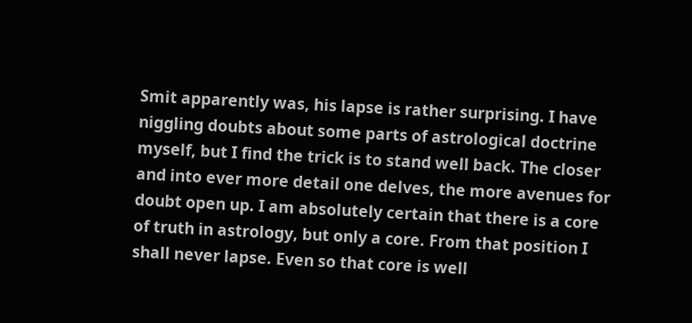Smit apparently was, his lapse is rather surprising. I have niggling doubts about some parts of astrological doctrine myself, but I find the trick is to stand well back. The closer and into ever more detail one delves, the more avenues for doubt open up. I am absolutely certain that there is a core of truth in astrology, but only a core. From that position I shall never lapse. Even so that core is well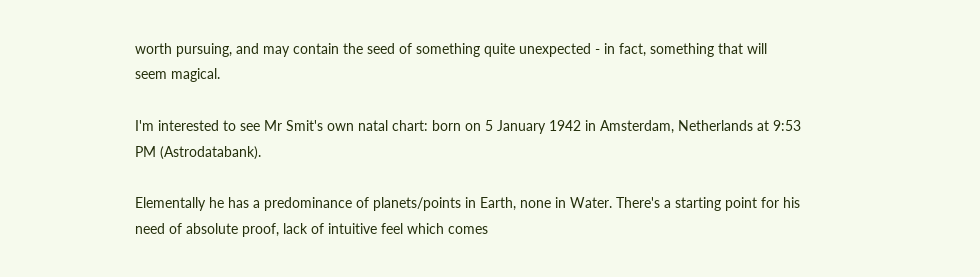worth pursuing, and may contain the seed of something quite unexpected - in fact, something that will seem magical.

I'm interested to see Mr Smit's own natal chart: born on 5 January 1942 in Amsterdam, Netherlands at 9:53 PM (Astrodatabank).

Elementally he has a predominance of planets/points in Earth, none in Water. There's a starting point for his need of absolute proof, lack of intuitive feel which comes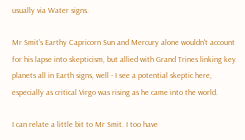usually via Water signs.

Mr Smit's Earthy Capricorn Sun and Mercury alone wouldn't account for his lapse into skepticism, but allied with Grand Trines linking key planets all in Earth signs, well - I see a potential skeptic here, especially as critical Virgo was rising as he came into the world.

I can relate a little bit to Mr Smit. I too have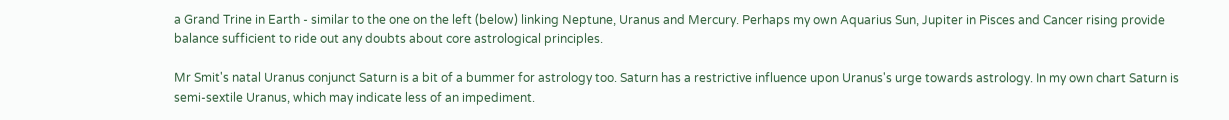a Grand Trine in Earth - similar to the one on the left (below) linking Neptune, Uranus and Mercury. Perhaps my own Aquarius Sun, Jupiter in Pisces and Cancer rising provide balance sufficient to ride out any doubts about core astrological principles.

Mr Smit's natal Uranus conjunct Saturn is a bit of a bummer for astrology too. Saturn has a restrictive influence upon Uranus's urge towards astrology. In my own chart Saturn is semi-sextile Uranus, which may indicate less of an impediment.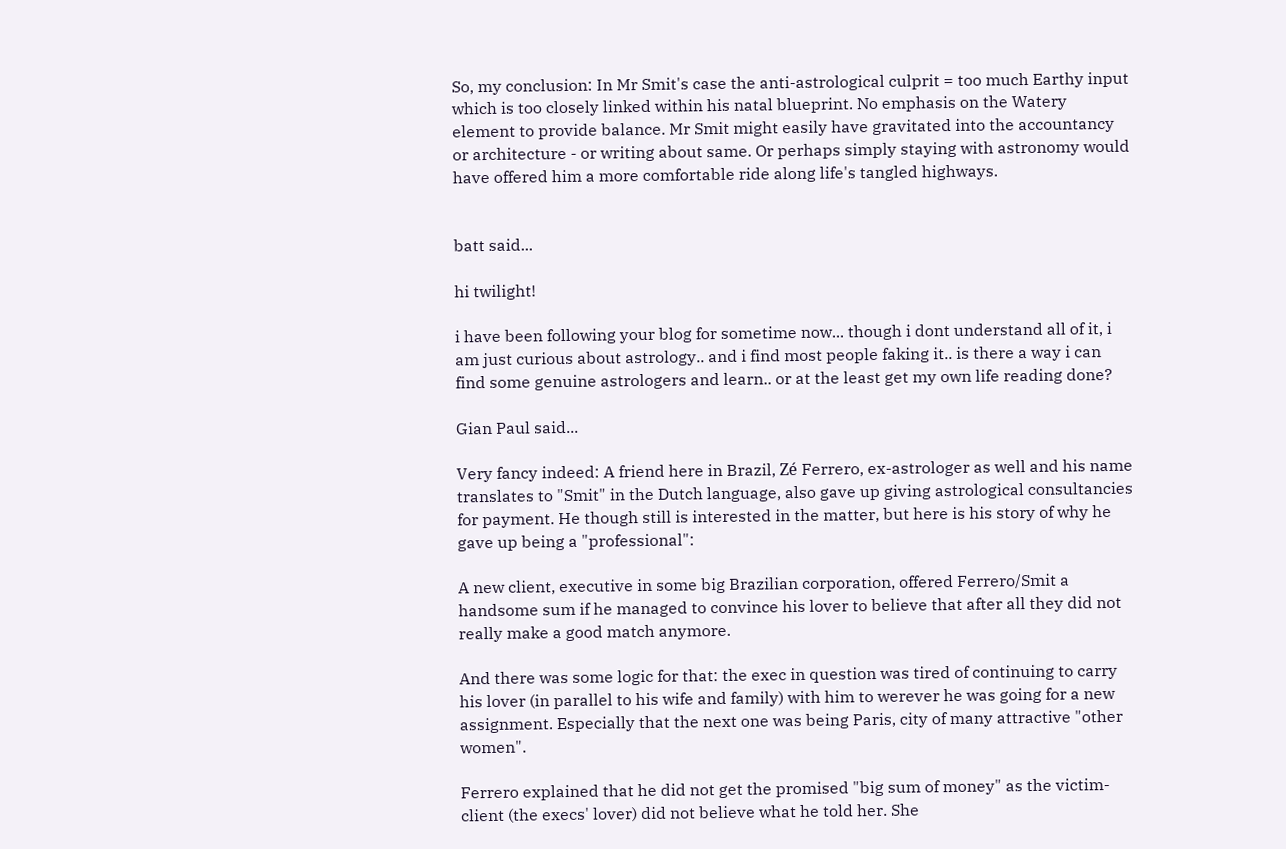So, my conclusion: In Mr Smit's case the anti-astrological culprit = too much Earthy input which is too closely linked within his natal blueprint. No emphasis on the Watery element to provide balance. Mr Smit might easily have gravitated into the accountancy or architecture - or writing about same. Or perhaps simply staying with astronomy would have offered him a more comfortable ride along life's tangled highways.


batt said...

hi twilight!

i have been following your blog for sometime now... though i dont understand all of it, i am just curious about astrology.. and i find most people faking it.. is there a way i can find some genuine astrologers and learn.. or at the least get my own life reading done?

Gian Paul said...

Very fancy indeed: A friend here in Brazil, Zé Ferrero, ex-astrologer as well and his name translates to "Smit" in the Dutch language, also gave up giving astrological consultancies for payment. He though still is interested in the matter, but here is his story of why he gave up being a "professional":

A new client, executive in some big Brazilian corporation, offered Ferrero/Smit a handsome sum if he managed to convince his lover to believe that after all they did not really make a good match anymore.

And there was some logic for that: the exec in question was tired of continuing to carry his lover (in parallel to his wife and family) with him to werever he was going for a new assignment. Especially that the next one was being Paris, city of many attractive "other women".

Ferrero explained that he did not get the promised "big sum of money" as the victim-client (the execs' lover) did not believe what he told her. She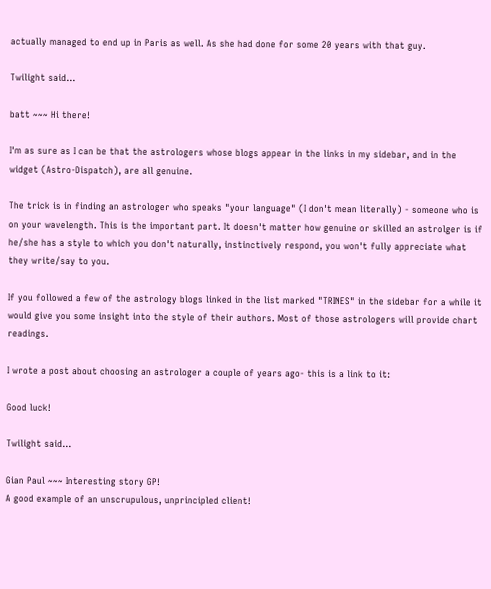actually managed to end up in Paris as well. As she had done for some 20 years with that guy.

Twilight said...

batt ~~~ Hi there!

I'm as sure as I can be that the astrologers whose blogs appear in the links in my sidebar, and in the widget (Astro-Dispatch), are all genuine.

The trick is in finding an astrologer who speaks "your language" (I don't mean literally) - someone who is on your wavelength. This is the important part. It doesn't matter how genuine or skilled an astrolger is if he/she has a style to which you don't naturally, instinctively respond, you won't fully appreciate what they write/say to you.

If you followed a few of the astrology blogs linked in the list marked "TRINES" in the sidebar for a while it would give you some insight into the style of their authors. Most of those astrologers will provide chart readings.

I wrote a post about choosing an astrologer a couple of years ago- this is a link to it:

Good luck!

Twilight said...

Gian Paul ~~~ Interesting story GP!
A good example of an unscrupulous, unprincipled client!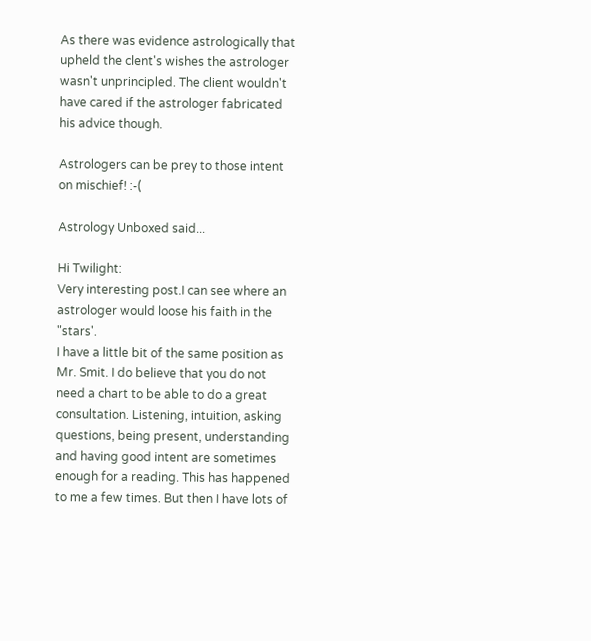As there was evidence astrologically that upheld the clent's wishes the astrologer wasn't unprincipled. The client wouldn't have cared if the astrologer fabricated his advice though.

Astrologers can be prey to those intent on mischief! :-(

Astrology Unboxed said...

Hi Twilight:
Very interesting post.I can see where an astrologer would loose his faith in the "stars'.
I have a little bit of the same position as Mr. Smit. I do believe that you do not need a chart to be able to do a great consultation. Listening, intuition, asking questions, being present, understanding and having good intent are sometimes enough for a reading. This has happened to me a few times. But then I have lots of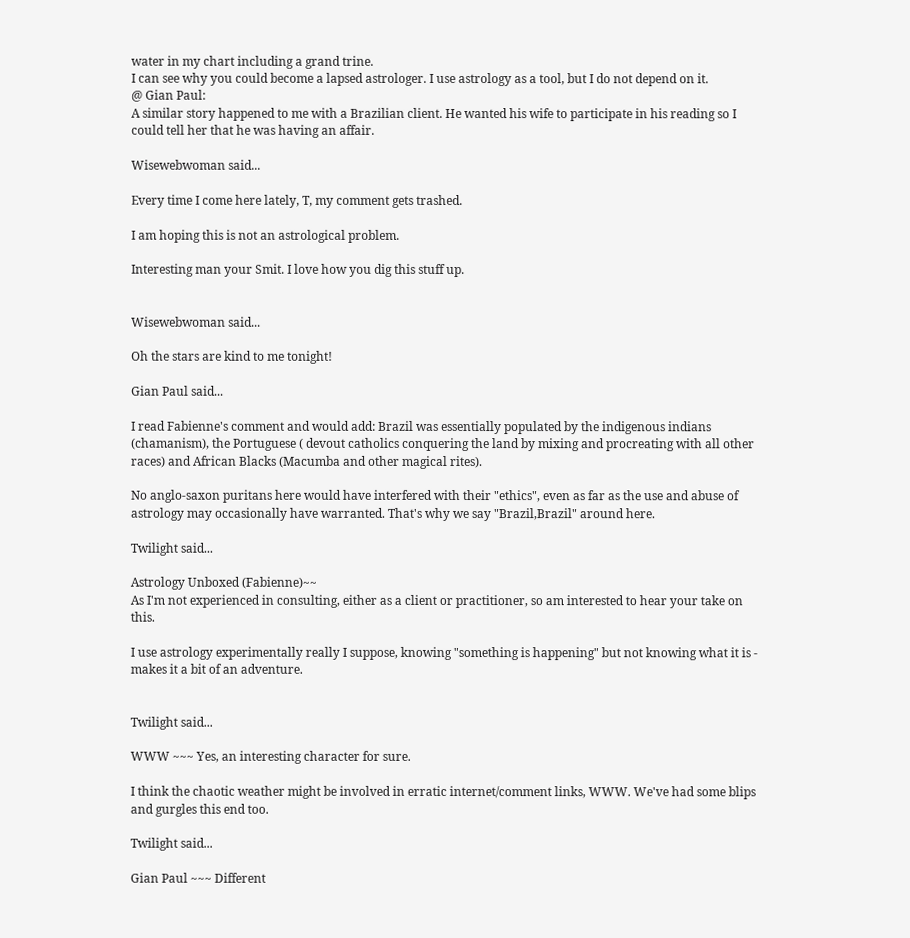water in my chart including a grand trine.
I can see why you could become a lapsed astrologer. I use astrology as a tool, but I do not depend on it.
@ Gian Paul:
A similar story happened to me with a Brazilian client. He wanted his wife to participate in his reading so I could tell her that he was having an affair.

Wisewebwoman said...

Every time I come here lately, T, my comment gets trashed.

I am hoping this is not an astrological problem.

Interesting man your Smit. I love how you dig this stuff up.


Wisewebwoman said...

Oh the stars are kind to me tonight!

Gian Paul said...

I read Fabienne's comment and would add: Brazil was essentially populated by the indigenous indians (chamanism), the Portuguese ( devout catholics conquering the land by mixing and procreating with all other races) and African Blacks (Macumba and other magical rites).

No anglo-saxon puritans here would have interfered with their "ethics", even as far as the use and abuse of astrology may occasionally have warranted. That's why we say "Brazil,Brazil" around here.

Twilight said...

Astrology Unboxed (Fabienne)~~
As I'm not experienced in consulting, either as a client or practitioner, so am interested to hear your take on this.

I use astrology experimentally really I suppose, knowing "something is happening" but not knowing what it is - makes it a bit of an adventure.


Twilight said...

WWW ~~~ Yes, an interesting character for sure.

I think the chaotic weather might be involved in erratic internet/comment links, WWW. We've had some blips and gurgles this end too.

Twilight said...

Gian Paul ~~~ Different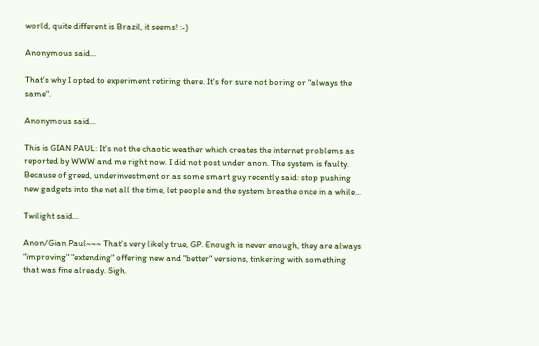world, quite different is Brazil, it seems! :-)

Anonymous said...

That's why I opted to experiment retiring there. It's for sure not boring or "always the same".

Anonymous said...

This is GIAN PAUL: It's not the chaotic weather which creates the internet problems as reported by WWW and me right now. I did not post under anon. The system is faulty. Because of greed, underinvestment or as some smart guy recently said: stop pushing new gadgets into the net all the time, let people and the system breathe once in a while...

Twilight said...

Anon/Gian Paul~~~ That's very likely true, GP. Enough is never enough, they are always "improving" "extending" offering new and "better" versions, tinkering with something that was fine already. Sigh.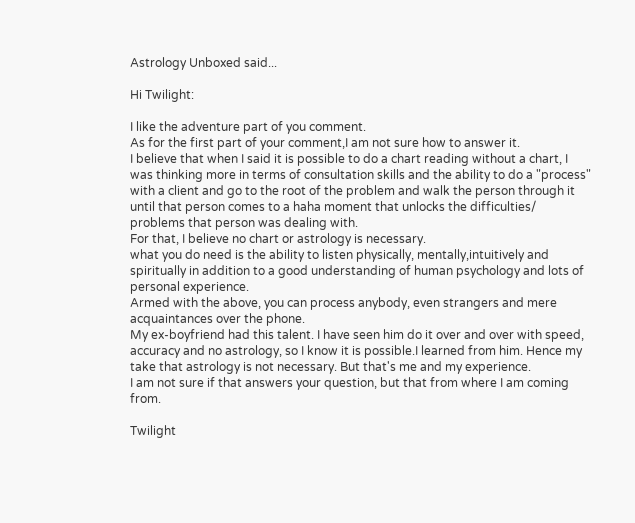Astrology Unboxed said...

Hi Twilight:

I like the adventure part of you comment.
As for the first part of your comment,I am not sure how to answer it.
I believe that when I said it is possible to do a chart reading without a chart, I was thinking more in terms of consultation skills and the ability to do a "process" with a client and go to the root of the problem and walk the person through it until that person comes to a haha moment that unlocks the difficulties/ problems that person was dealing with.
For that, I believe no chart or astrology is necessary.
what you do need is the ability to listen physically, mentally,intuitively and spiritually in addition to a good understanding of human psychology and lots of personal experience.
Armed with the above, you can process anybody, even strangers and mere acquaintances over the phone.
My ex-boyfriend had this talent. I have seen him do it over and over with speed, accuracy and no astrology, so I know it is possible.I learned from him. Hence my take that astrology is not necessary. But that's me and my experience.
I am not sure if that answers your question, but that from where I am coming from.

Twilight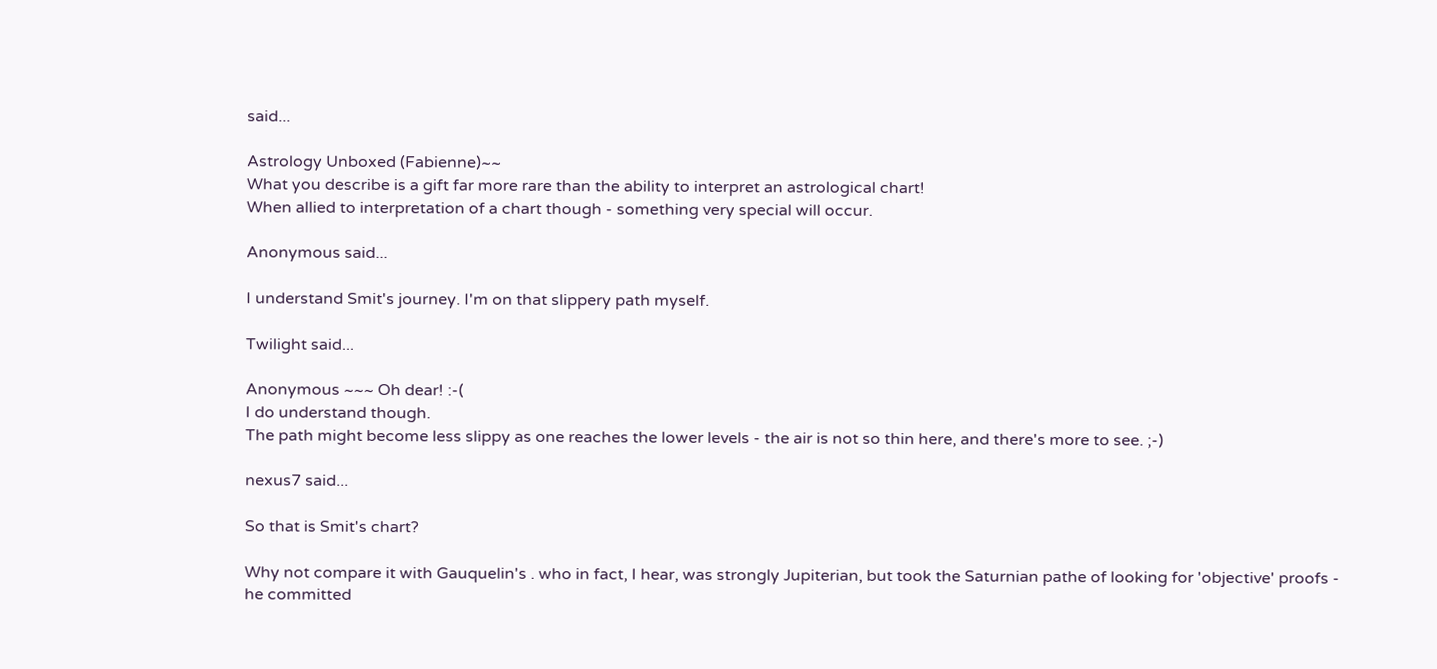said...

Astrology Unboxed (Fabienne)~~
What you describe is a gift far more rare than the ability to interpret an astrological chart!
When allied to interpretation of a chart though - something very special will occur.

Anonymous said...

I understand Smit's journey. I'm on that slippery path myself.

Twilight said...

Anonymous ~~~ Oh dear! :-(
I do understand though.
The path might become less slippy as one reaches the lower levels - the air is not so thin here, and there's more to see. ;-)

nexus7 said...

So that is Smit's chart?

Why not compare it with Gauquelin's . who in fact, I hear, was strongly Jupiterian, but took the Saturnian pathe of looking for 'objective' proofs - he committed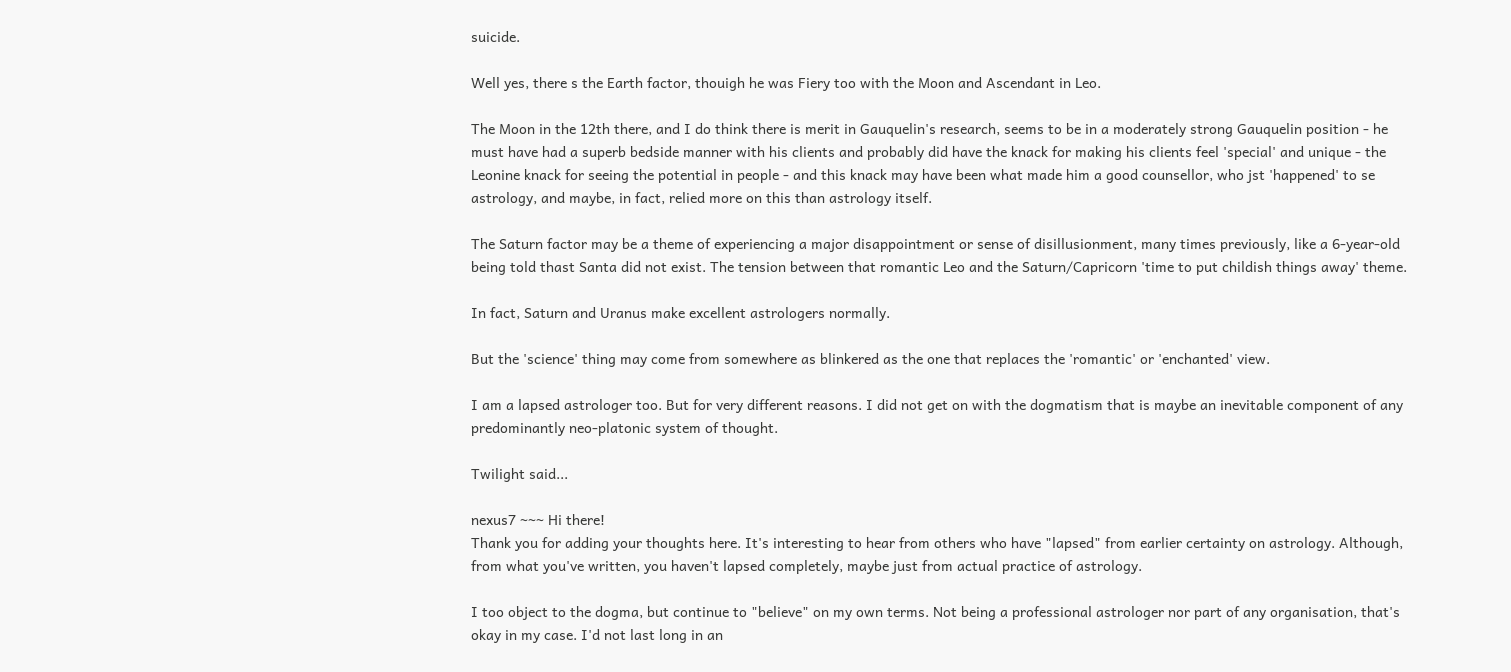suicide.

Well yes, there s the Earth factor, thouigh he was Fiery too with the Moon and Ascendant in Leo.

The Moon in the 12th there, and I do think there is merit in Gauquelin's research, seems to be in a moderately strong Gauquelin position - he must have had a superb bedside manner with his clients and probably did have the knack for making his clients feel 'special' and unique - the Leonine knack for seeing the potential in people - and this knack may have been what made him a good counsellor, who jst 'happened' to se astrology, and maybe, in fact, relied more on this than astrology itself.

The Saturn factor may be a theme of experiencing a major disappointment or sense of disillusionment, many times previously, like a 6-year-old being told thast Santa did not exist. The tension between that romantic Leo and the Saturn/Capricorn 'time to put childish things away' theme.

In fact, Saturn and Uranus make excellent astrologers normally.

But the 'science' thing may come from somewhere as blinkered as the one that replaces the 'romantic' or 'enchanted' view.

I am a lapsed astrologer too. But for very different reasons. I did not get on with the dogmatism that is maybe an inevitable component of any predominantly neo-platonic system of thought.

Twilight said...

nexus7 ~~~ Hi there!
Thank you for adding your thoughts here. It's interesting to hear from others who have "lapsed" from earlier certainty on astrology. Although, from what you've written, you haven't lapsed completely, maybe just from actual practice of astrology.

I too object to the dogma, but continue to "believe" on my own terms. Not being a professional astrologer nor part of any organisation, that's okay in my case. I'd not last long in an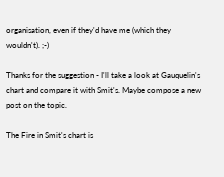organisation, even if they'd have me (which they wouldn't). ;-)

Thanks for the suggestion - I'll take a look at Gauquelin's chart and compare it with Smit's. Maybe compose a new post on the topic.

The Fire in Smit's chart is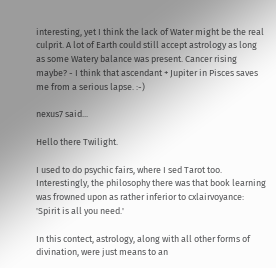interesting, yet I think the lack of Water might be the real culprit. A lot of Earth could still accept astrology as long as some Watery balance was present. Cancer rising maybe? - I think that ascendant + Jupiter in Pisces saves me from a serious lapse. :-)

nexus7 said...

Hello there Twilight.

I used to do psychic fairs, where I sed Tarot too. Interestingly, the philosophy there was that book learning was frowned upon as rather inferior to cxlairvoyance: 'Spirit is all you need.'

In this contect, astrology, along with all other forms of divination, were just means to an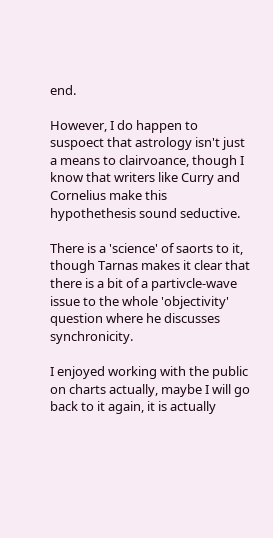end.

However, I do happen to suspoect that astrology isn't just a means to clairvoance, though I know that writers like Curry and Cornelius make this hypothethesis sound seductive.

There is a 'science' of saorts to it, though Tarnas makes it clear that there is a bit of a partivcle-wave issue to the whole 'objectivity' question where he discusses synchronicity.

I enjoyed working with the public on charts actually, maybe I will go back to it again, it is actually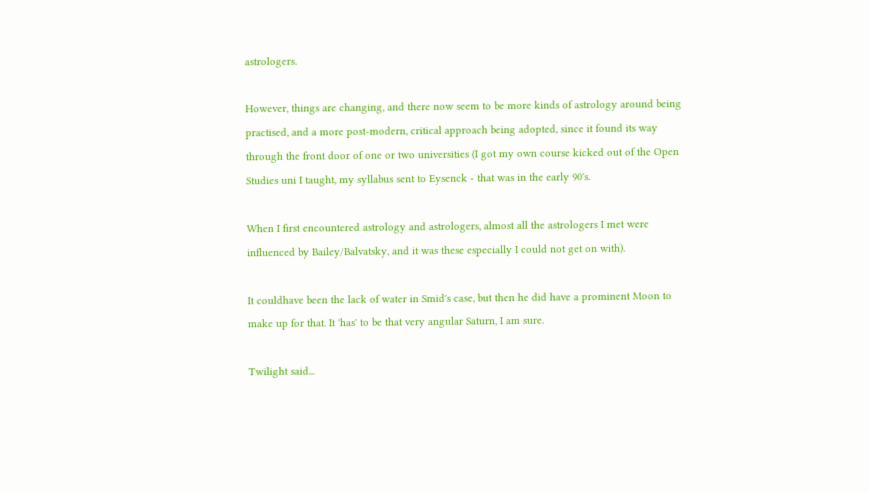astrologers.

However, things are changing, and there now seem to be more kinds of astrology around being practised, and a more post-modern, critical approach being adopted, since it found its way through the front door of one or two universities (I got my own course kicked out of the Open Studies uni I taught, my syllabus sent to Eysenck - that was in the early 90's.

When I first encountered astrology and astrologers, almost all the astrologers I met were influenced by Bailey/Balvatsky, and it was these especially I could not get on with).

It couldhave been the lack of water in Smid's case, but then he did have a prominent Moon to make up for that. It 'has' to be that very angular Saturn, I am sure.

Twilight said...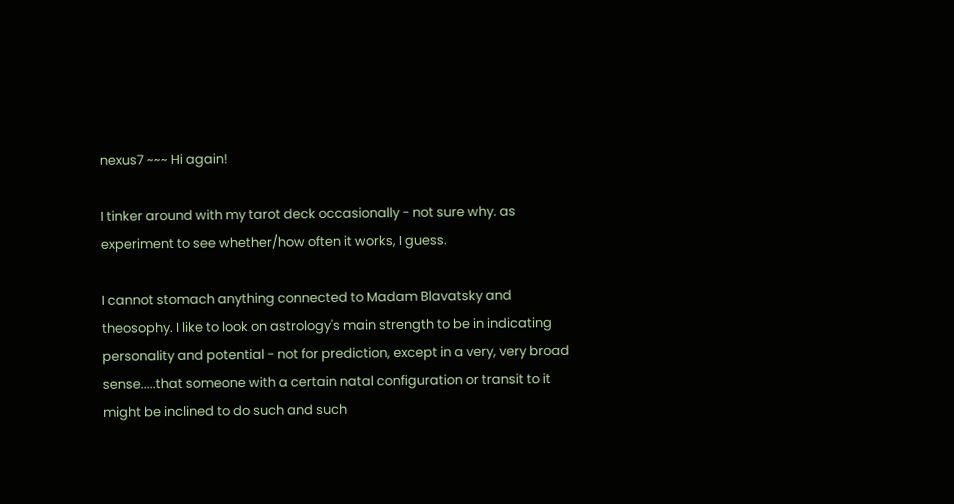nexus7 ~~~ Hi again!

I tinker around with my tarot deck occasionally - not sure why. as experiment to see whether/how often it works, I guess.

I cannot stomach anything connected to Madam Blavatsky and theosophy. I like to look on astrology's main strength to be in indicating personality and potential - not for prediction, except in a very, very broad sense.....that someone with a certain natal configuration or transit to it might be inclined to do such and such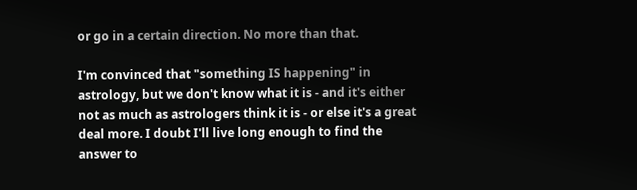or go in a certain direction. No more than that.

I'm convinced that "something IS happening" in astrology, but we don't know what it is - and it's either not as much as astrologers think it is - or else it's a great deal more. I doubt I'll live long enough to find the answer to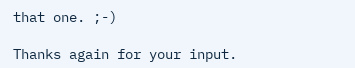that one. ;-)

Thanks again for your input.